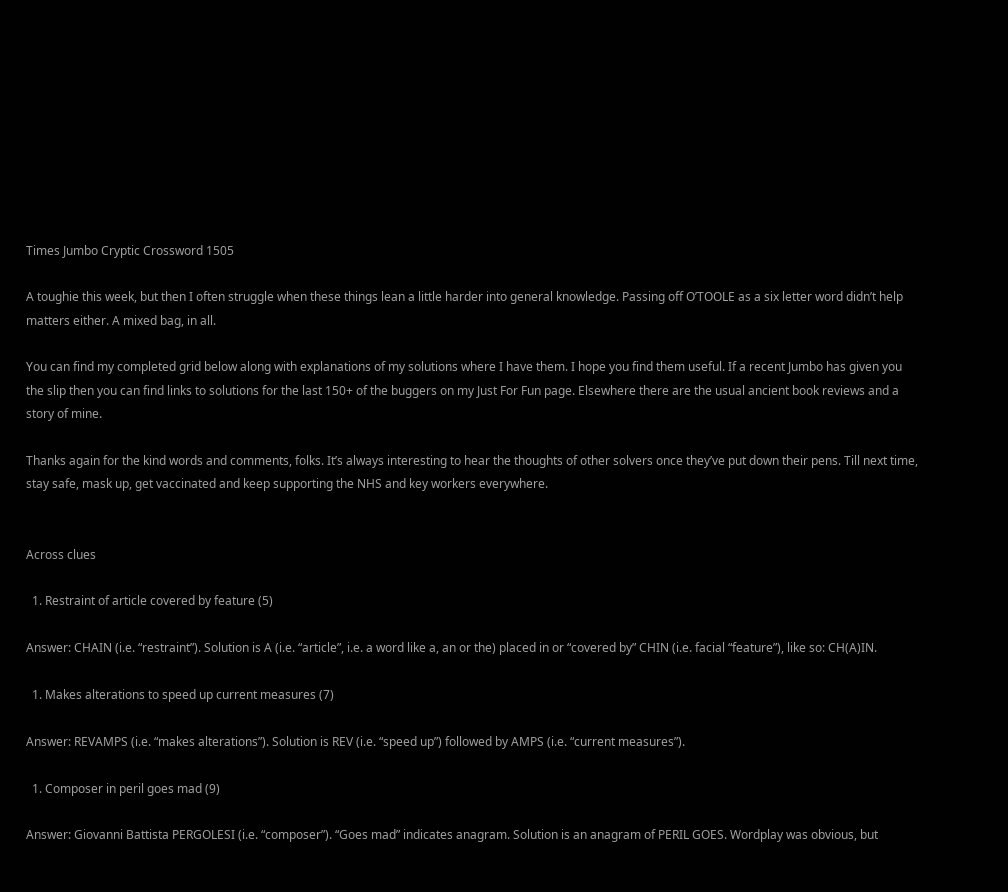Times Jumbo Cryptic Crossword 1505

A toughie this week, but then I often struggle when these things lean a little harder into general knowledge. Passing off O’TOOLE as a six letter word didn’t help matters either. A mixed bag, in all.

You can find my completed grid below along with explanations of my solutions where I have them. I hope you find them useful. If a recent Jumbo has given you the slip then you can find links to solutions for the last 150+ of the buggers on my Just For Fun page. Elsewhere there are the usual ancient book reviews and a story of mine.

Thanks again for the kind words and comments, folks. It’s always interesting to hear the thoughts of other solvers once they’ve put down their pens. Till next time, stay safe, mask up, get vaccinated and keep supporting the NHS and key workers everywhere.


Across clues

  1. Restraint of article covered by feature (5)

Answer: CHAIN (i.e. “restraint”). Solution is A (i.e. “article”, i.e. a word like a, an or the) placed in or “covered by” CHIN (i.e. facial “feature”), like so: CH(A)IN.

  1. Makes alterations to speed up current measures (7)

Answer: REVAMPS (i.e. “makes alterations”). Solution is REV (i.e. “speed up”) followed by AMPS (i.e. “current measures”).

  1. Composer in peril goes mad (9)

Answer: Giovanni Battista PERGOLESI (i.e. “composer”). “Goes mad” indicates anagram. Solution is an anagram of PERIL GOES. Wordplay was obvious, but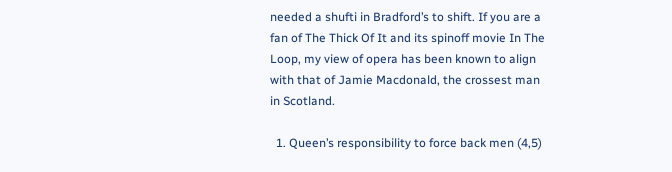needed a shufti in Bradford’s to shift. If you are a fan of The Thick Of It and its spinoff movie In The Loop, my view of opera has been known to align with that of Jamie Macdonald, the crossest man in Scotland.

  1. Queen’s responsibility to force back men (4,5)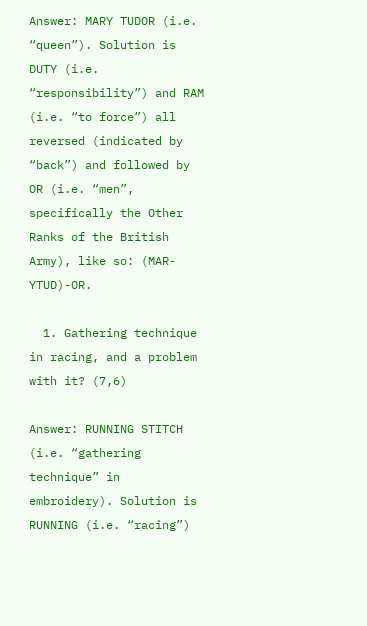Answer: MARY TUDOR (i.e. “queen”). Solution is DUTY (i.e. “responsibility”) and RAM (i.e. “to force”) all reversed (indicated by “back”) and followed by OR (i.e. “men”, specifically the Other Ranks of the British Army), like so: (MAR-YTUD)-OR.

  1. Gathering technique in racing, and a problem with it? (7,6)

Answer: RUNNING STITCH (i.e. “gathering technique” in embroidery). Solution is RUNNING (i.e. “racing”)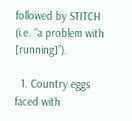followed by STITCH (i.e. “a problem with [running]”).

  1. Country eggs faced with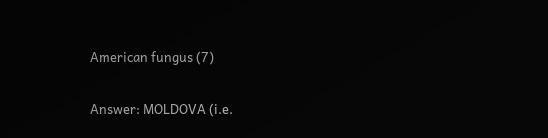American fungus (7)

Answer: MOLDOVA (i.e.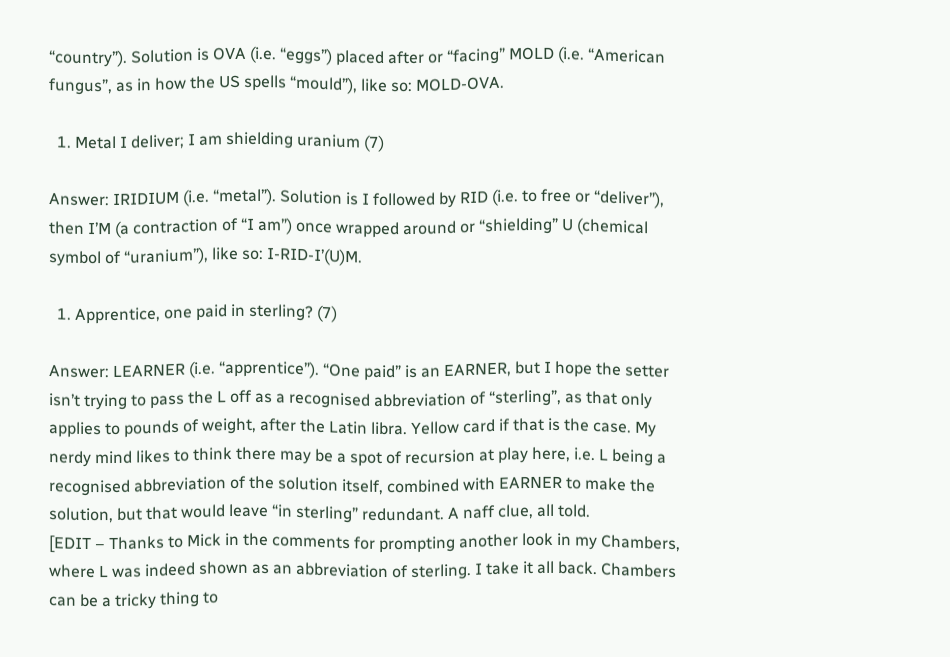“country”). Solution is OVA (i.e. “eggs”) placed after or “facing” MOLD (i.e. “American fungus”, as in how the US spells “mould”), like so: MOLD-OVA.

  1. Metal I deliver; I am shielding uranium (7)

Answer: IRIDIUM (i.e. “metal”). Solution is I followed by RID (i.e. to free or “deliver”), then I’M (a contraction of “I am”) once wrapped around or “shielding” U (chemical symbol of “uranium”), like so: I-RID-I’(U)M.

  1. Apprentice, one paid in sterling? (7)

Answer: LEARNER (i.e. “apprentice”). “One paid” is an EARNER, but I hope the setter isn’t trying to pass the L off as a recognised abbreviation of “sterling”, as that only applies to pounds of weight, after the Latin libra. Yellow card if that is the case. My nerdy mind likes to think there may be a spot of recursion at play here, i.e. L being a recognised abbreviation of the solution itself, combined with EARNER to make the solution, but that would leave “in sterling” redundant. A naff clue, all told.
[EDIT – Thanks to Mick in the comments for prompting another look in my Chambers, where L was indeed shown as an abbreviation of sterling. I take it all back. Chambers can be a tricky thing to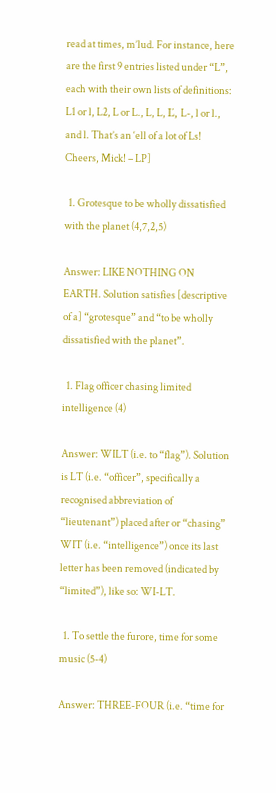read at times, m’lud. For instance, here are the first 9 entries listed under “L”, each with their own lists of definitions: L1 or l, L2, L or L., L, L, Ľ, L-, l or l., and l. That’s an ‘ell of a lot of Ls! Cheers, Mick! – LP]

  1. Grotesque to be wholly dissatisfied with the planet (4,7,2,5)

Answer: LIKE NOTHING ON EARTH. Solution satisfies [descriptive of a] “grotesque” and “to be wholly dissatisfied with the planet”.

  1. Flag officer chasing limited intelligence (4)

Answer: WILT (i.e. to “flag”). Solution is LT (i.e. “officer”, specifically a recognised abbreviation of “lieutenant”) placed after or “chasing” WIT (i.e. “intelligence”) once its last letter has been removed (indicated by “limited”), like so: WI-LT.

  1. To settle the furore, time for some music (5-4)

Answer: THREE-FOUR (i.e. “time for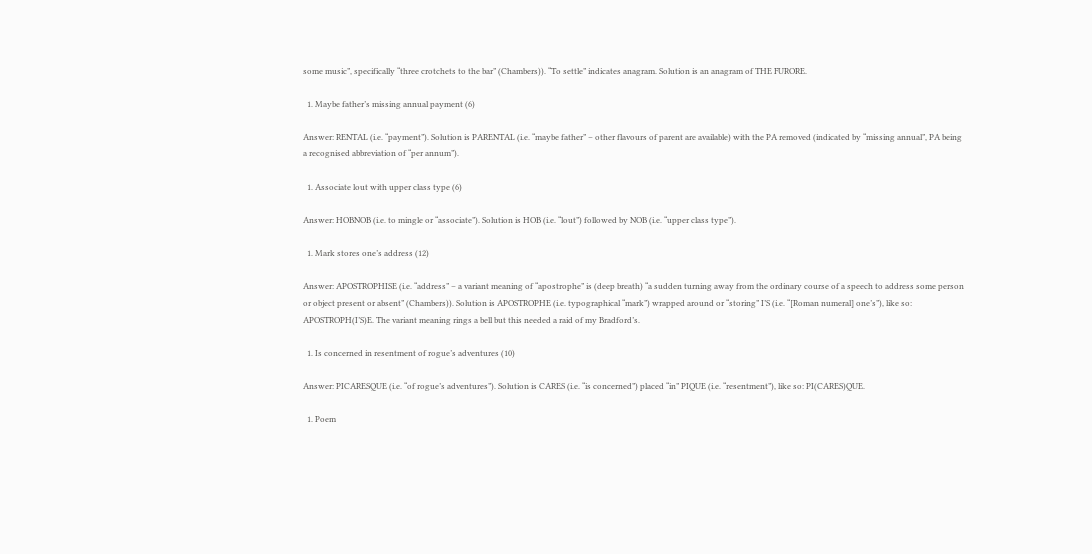some music”, specifically “three crotchets to the bar” (Chambers)). “To settle” indicates anagram. Solution is an anagram of THE FURORE.

  1. Maybe father’s missing annual payment (6)

Answer: RENTAL (i.e. “payment”). Solution is PARENTAL (i.e. “maybe father” – other flavours of parent are available) with the PA removed (indicated by “missing annual”, PA being a recognised abbreviation of “per annum”).

  1. Associate lout with upper class type (6)

Answer: HOBNOB (i.e. to mingle or “associate”). Solution is HOB (i.e. “lout”) followed by NOB (i.e. “upper class type”).

  1. Mark stores one’s address (12)

Answer: APOSTROPHISE (i.e. “address” – a variant meaning of “apostrophe” is (deep breath) “a sudden turning away from the ordinary course of a speech to address some person or object present or absent” (Chambers)). Solution is APOSTROPHE (i.e. typographical “mark”) wrapped around or “storing” I’S (i.e. “[Roman numeral] one’s”), like so: APOSTROPH(I’S)E. The variant meaning rings a bell but this needed a raid of my Bradford’s.

  1. Is concerned in resentment of rogue’s adventures (10)

Answer: PICARESQUE (i.e. “of rogue’s adventures”). Solution is CARES (i.e. “is concerned”) placed “in” PIQUE (i.e. “resentment”), like so: PI(CARES)QUE.

  1. Poem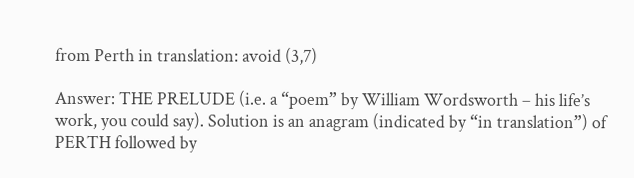from Perth in translation: avoid (3,7)

Answer: THE PRELUDE (i.e. a “poem” by William Wordsworth – his life’s work, you could say). Solution is an anagram (indicated by “in translation”) of PERTH followed by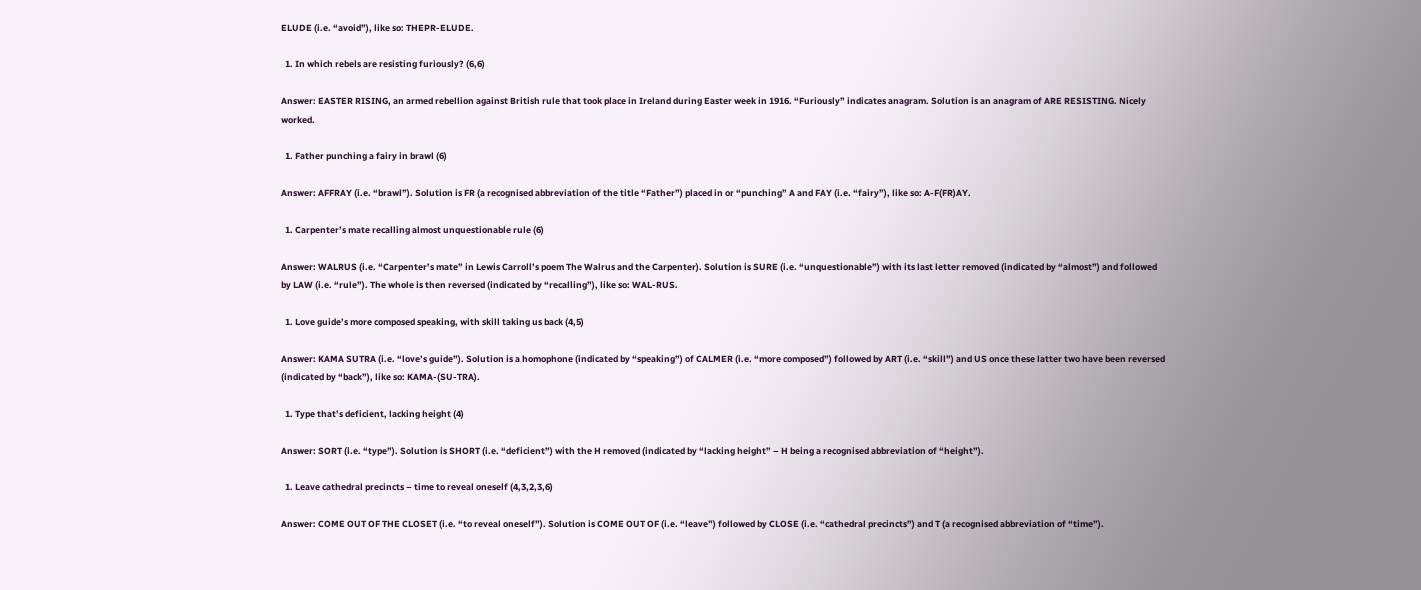ELUDE (i.e. “avoid”), like so: THEPR-ELUDE.

  1. In which rebels are resisting furiously? (6,6)

Answer: EASTER RISING, an armed rebellion against British rule that took place in Ireland during Easter week in 1916. “Furiously” indicates anagram. Solution is an anagram of ARE RESISTING. Nicely worked.

  1. Father punching a fairy in brawl (6)

Answer: AFFRAY (i.e. “brawl”). Solution is FR (a recognised abbreviation of the title “Father”) placed in or “punching” A and FAY (i.e. “fairy”), like so: A-F(FR)AY.

  1. Carpenter’s mate recalling almost unquestionable rule (6)

Answer: WALRUS (i.e. “Carpenter’s mate” in Lewis Carroll’s poem The Walrus and the Carpenter). Solution is SURE (i.e. “unquestionable”) with its last letter removed (indicated by “almost”) and followed by LAW (i.e. “rule”). The whole is then reversed (indicated by “recalling”), like so: WAL-RUS.

  1. Love guide’s more composed speaking, with skill taking us back (4,5)

Answer: KAMA SUTRA (i.e. “love’s guide”). Solution is a homophone (indicated by “speaking”) of CALMER (i.e. “more composed”) followed by ART (i.e. “skill”) and US once these latter two have been reversed (indicated by “back”), like so: KAMA-(SU-TRA).

  1. Type that’s deficient, lacking height (4)

Answer: SORT (i.e. “type”). Solution is SHORT (i.e. “deficient”) with the H removed (indicated by “lacking height” – H being a recognised abbreviation of “height”).

  1. Leave cathedral precincts – time to reveal oneself (4,3,2,3,6)

Answer: COME OUT OF THE CLOSET (i.e. “to reveal oneself”). Solution is COME OUT OF (i.e. “leave”) followed by CLOSE (i.e. “cathedral precincts”) and T (a recognised abbreviation of “time”).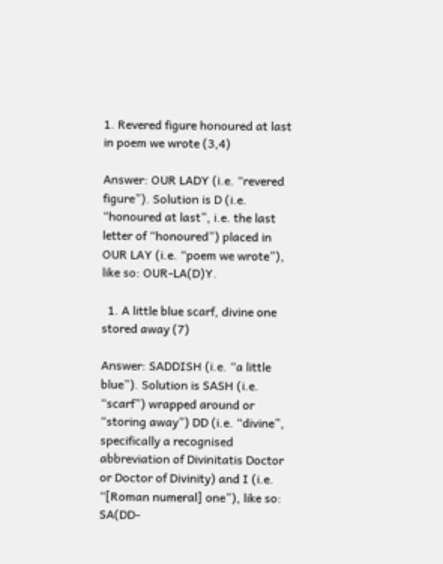1. Revered figure honoured at last in poem we wrote (3,4)

Answer: OUR LADY (i.e. “revered figure”). Solution is D (i.e. “honoured at last”, i.e. the last letter of “honoured”) placed in OUR LAY (i.e. “poem we wrote”), like so: OUR-LA(D)Y.

  1. A little blue scarf, divine one stored away (7)

Answer: SADDISH (i.e. “a little blue”). Solution is SASH (i.e. “scarf”) wrapped around or “storing away”) DD (i.e. “divine”, specifically a recognised abbreviation of Divinitatis Doctor or Doctor of Divinity) and I (i.e. “[Roman numeral] one”), like so: SA(DD-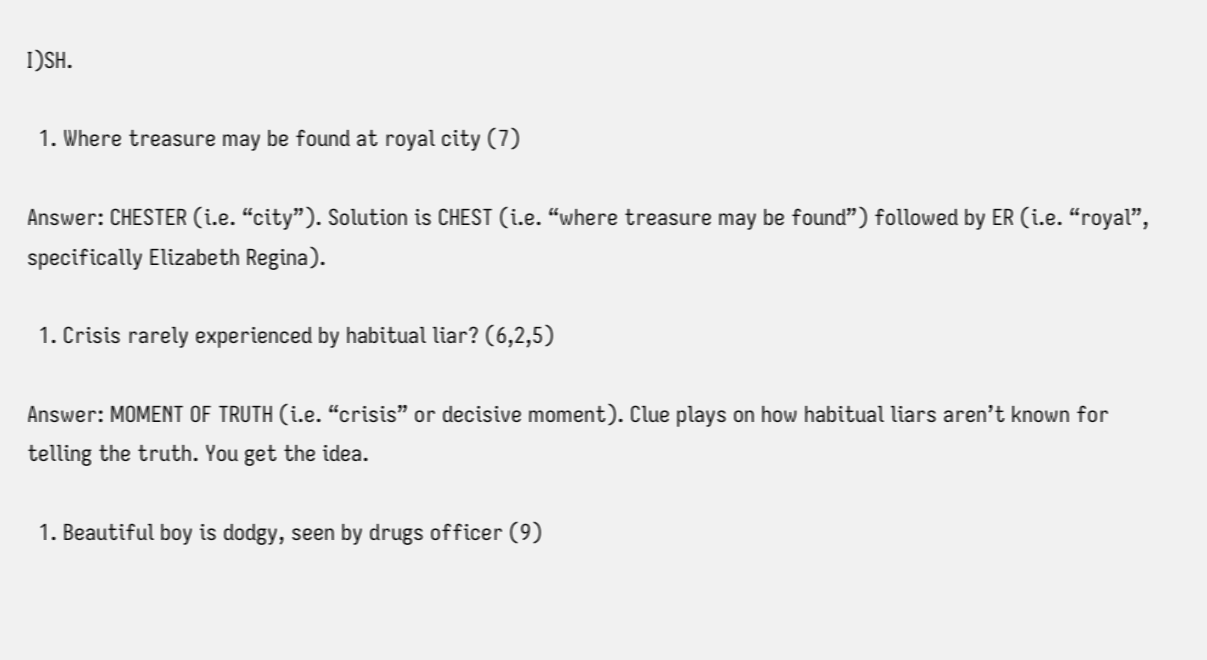I)SH.

  1. Where treasure may be found at royal city (7)

Answer: CHESTER (i.e. “city”). Solution is CHEST (i.e. “where treasure may be found”) followed by ER (i.e. “royal”, specifically Elizabeth Regina).

  1. Crisis rarely experienced by habitual liar? (6,2,5)

Answer: MOMENT OF TRUTH (i.e. “crisis” or decisive moment). Clue plays on how habitual liars aren’t known for telling the truth. You get the idea.

  1. Beautiful boy is dodgy, seen by drugs officer (9)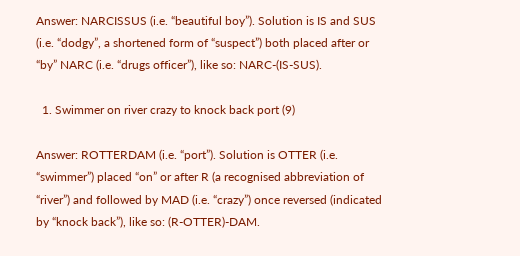Answer: NARCISSUS (i.e. “beautiful boy”). Solution is IS and SUS (i.e. “dodgy”, a shortened form of “suspect”) both placed after or “by” NARC (i.e. “drugs officer”), like so: NARC-(IS-SUS).

  1. Swimmer on river crazy to knock back port (9)

Answer: ROTTERDAM (i.e. “port”). Solution is OTTER (i.e. “swimmer”) placed “on” or after R (a recognised abbreviation of “river”) and followed by MAD (i.e. “crazy”) once reversed (indicated by “knock back”), like so: (R-OTTER)-DAM.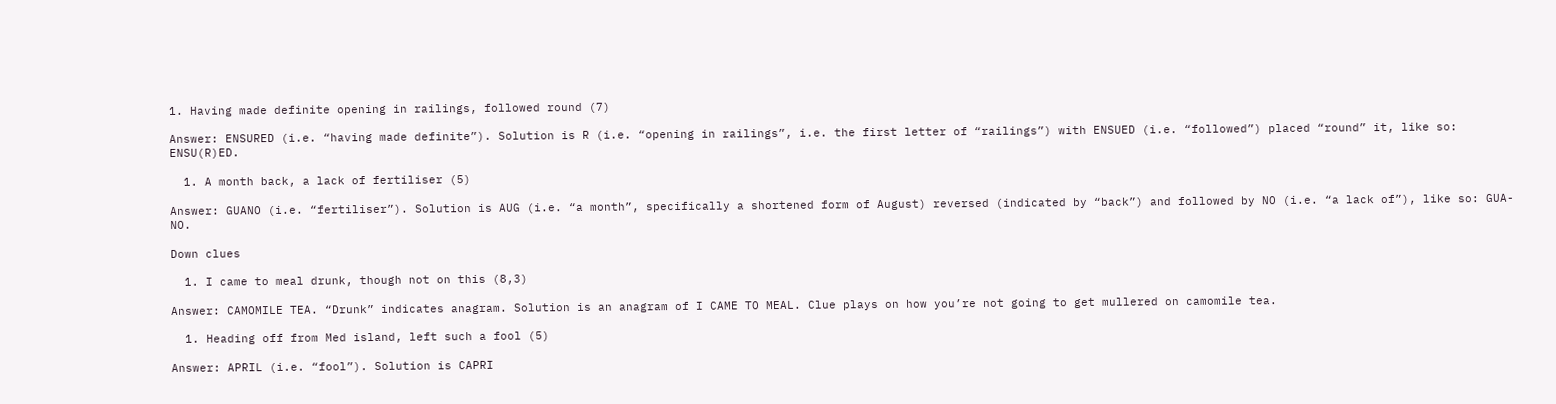1. Having made definite opening in railings, followed round (7)

Answer: ENSURED (i.e. “having made definite”). Solution is R (i.e. “opening in railings”, i.e. the first letter of “railings”) with ENSUED (i.e. “followed”) placed “round” it, like so: ENSU(R)ED.

  1. A month back, a lack of fertiliser (5)

Answer: GUANO (i.e. “fertiliser”). Solution is AUG (i.e. “a month”, specifically a shortened form of August) reversed (indicated by “back”) and followed by NO (i.e. “a lack of”), like so: GUA-NO.

Down clues

  1. I came to meal drunk, though not on this (8,3)

Answer: CAMOMILE TEA. “Drunk” indicates anagram. Solution is an anagram of I CAME TO MEAL. Clue plays on how you’re not going to get mullered on camomile tea.

  1. Heading off from Med island, left such a fool (5)

Answer: APRIL (i.e. “fool”). Solution is CAPRI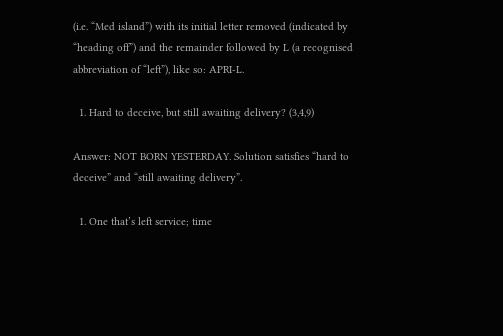(i.e. “Med island”) with its initial letter removed (indicated by “heading off”) and the remainder followed by L (a recognised abbreviation of “left”), like so: APRI-L.

  1. Hard to deceive, but still awaiting delivery? (3,4,9)

Answer: NOT BORN YESTERDAY. Solution satisfies “hard to deceive” and “still awaiting delivery”.

  1. One that’s left service; time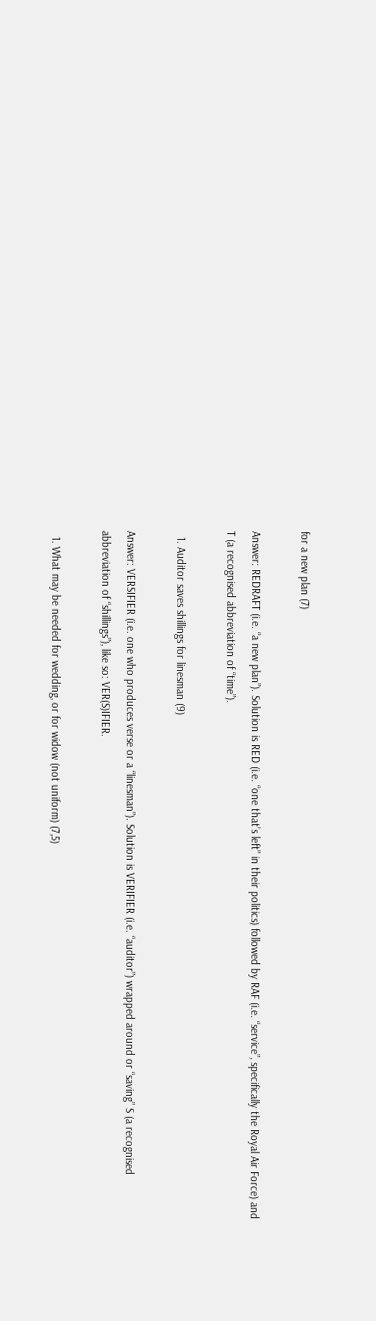for a new plan (7)

Answer: REDRAFT (i.e. “a new plan”). Solution is RED (i.e. “one that’s left” in their politics) followed by RAF (i.e. “service”, specifically the Royal Air Force) and T (a recognised abbreviation of “time”).

  1. Auditor saves shillings for linesman (9)

Answer: VERSIFIER (i.e. one who produces verse or a “linesman”). Solution is VERIFIER (i.e. “auditor”) wrapped around or “saving” S (a recognised abbreviation of “shillings”), like so: VER(S)IFIER.

  1. What may be needed for wedding, or for widow (not uniform) (7,5)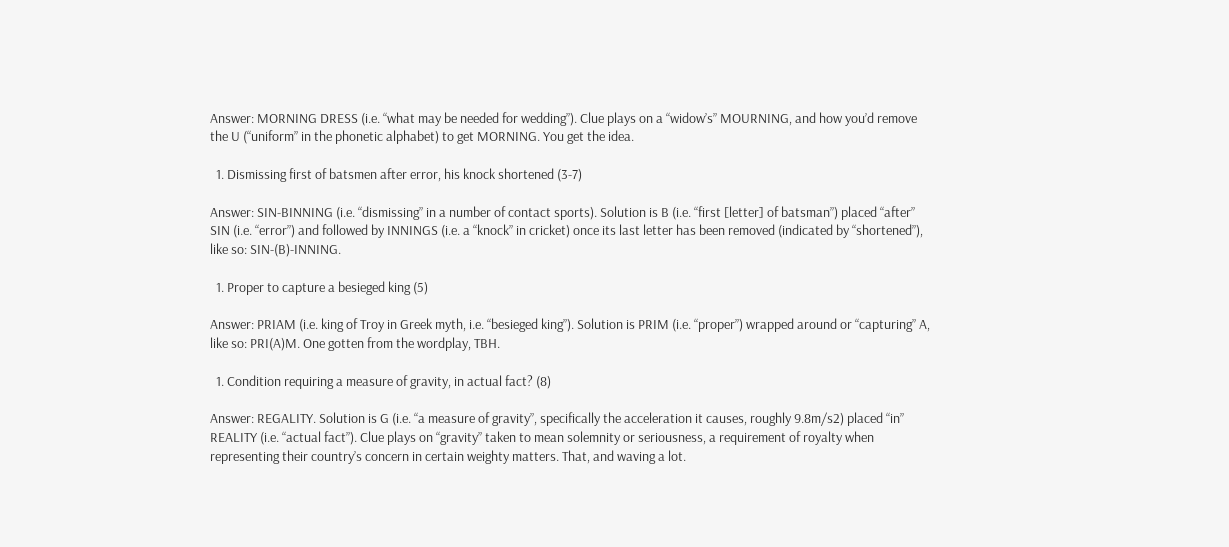Answer: MORNING DRESS (i.e. “what may be needed for wedding”). Clue plays on a “widow’s” MOURNING, and how you’d remove the U (“uniform” in the phonetic alphabet) to get MORNING. You get the idea.

  1. Dismissing first of batsmen after error, his knock shortened (3-7)

Answer: SIN-BINNING (i.e. “dismissing” in a number of contact sports). Solution is B (i.e. “first [letter] of batsman”) placed “after” SIN (i.e. “error”) and followed by INNINGS (i.e. a “knock” in cricket) once its last letter has been removed (indicated by “shortened”), like so: SIN-(B)-INNING.

  1. Proper to capture a besieged king (5)

Answer: PRIAM (i.e. king of Troy in Greek myth, i.e. “besieged king”). Solution is PRIM (i.e. “proper”) wrapped around or “capturing” A, like so: PRI(A)M. One gotten from the wordplay, TBH.

  1. Condition requiring a measure of gravity, in actual fact? (8)

Answer: REGALITY. Solution is G (i.e. “a measure of gravity”, specifically the acceleration it causes, roughly 9.8m/s2) placed “in” REALITY (i.e. “actual fact”). Clue plays on “gravity” taken to mean solemnity or seriousness, a requirement of royalty when representing their country’s concern in certain weighty matters. That, and waving a lot.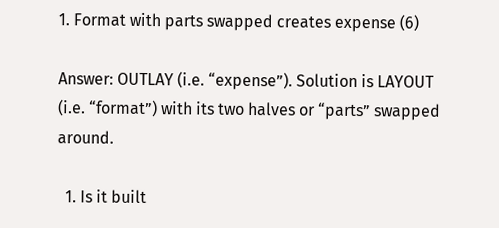1. Format with parts swapped creates expense (6)

Answer: OUTLAY (i.e. “expense”). Solution is LAYOUT (i.e. “format”) with its two halves or “parts” swapped around.

  1. Is it built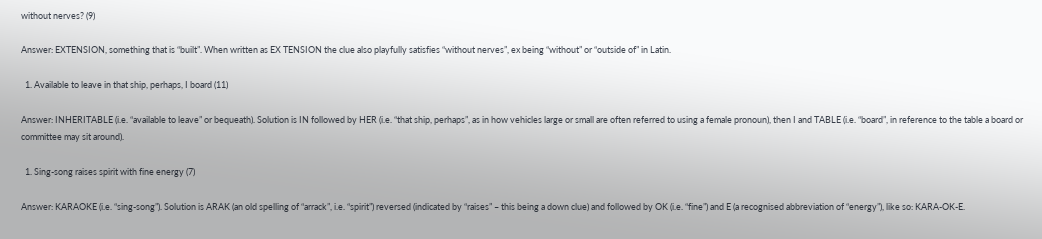without nerves? (9)

Answer: EXTENSION, something that is “built”. When written as EX TENSION the clue also playfully satisfies “without nerves”, ex being “without” or “outside of” in Latin.

  1. Available to leave in that ship, perhaps, I board (11)

Answer: INHERITABLE (i.e. “available to leave” or bequeath). Solution is IN followed by HER (i.e. “that ship, perhaps”, as in how vehicles large or small are often referred to using a female pronoun), then I and TABLE (i.e. “board”, in reference to the table a board or committee may sit around).

  1. Sing-song raises spirit with fine energy (7)

Answer: KARAOKE (i.e. “sing-song”). Solution is ARAK (an old spelling of “arrack”, i.e. “spirit”) reversed (indicated by “raises” – this being a down clue) and followed by OK (i.e. “fine”) and E (a recognised abbreviation of “energy”), like so: KARA-OK-E.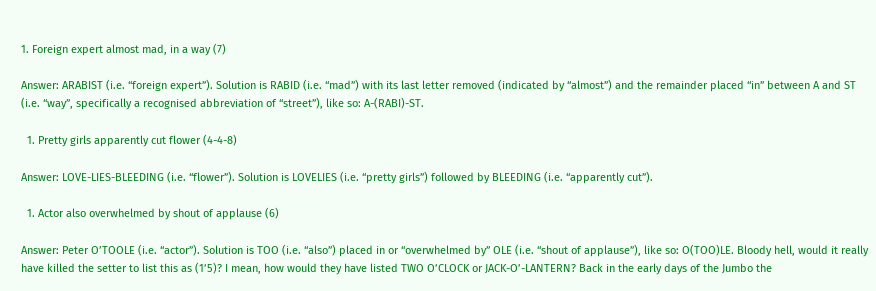1. Foreign expert almost mad, in a way (7)

Answer: ARABIST (i.e. “foreign expert”). Solution is RABID (i.e. “mad”) with its last letter removed (indicated by “almost”) and the remainder placed “in” between A and ST (i.e. “way”, specifically a recognised abbreviation of “street”), like so: A-(RABI)-ST.

  1. Pretty girls apparently cut flower (4-4-8)

Answer: LOVE-LIES-BLEEDING (i.e. “flower”). Solution is LOVELIES (i.e. “pretty girls”) followed by BLEEDING (i.e. “apparently cut”).

  1. Actor also overwhelmed by shout of applause (6)

Answer: Peter O’TOOLE (i.e. “actor”). Solution is TOO (i.e. “also”) placed in or “overwhelmed by” OLE (i.e. “shout of applause”), like so: O(TOO)LE. Bloody hell, would it really have killed the setter to list this as (1’5)? I mean, how would they have listed TWO O’CLOCK or JACK-O’-LANTERN? Back in the early days of the Jumbo the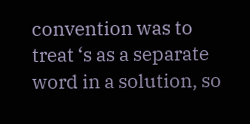convention was to treat ‘s as a separate word in a solution, so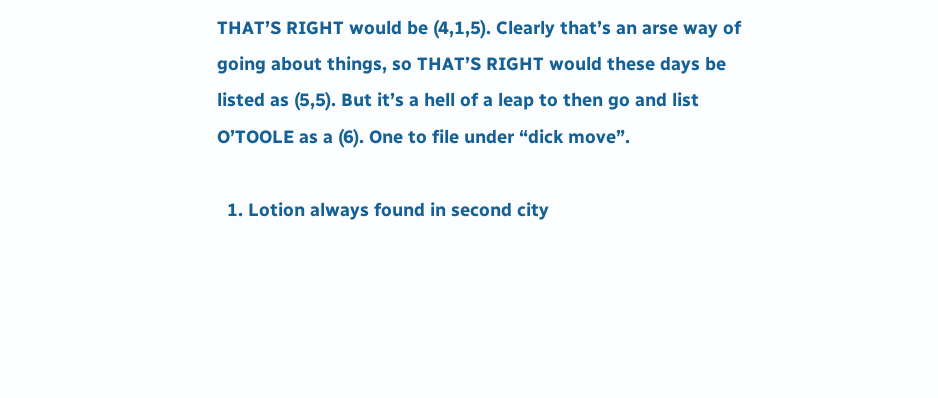THAT’S RIGHT would be (4,1,5). Clearly that’s an arse way of going about things, so THAT’S RIGHT would these days be listed as (5,5). But it’s a hell of a leap to then go and list O’TOOLE as a (6). One to file under “dick move”.

  1. Lotion always found in second city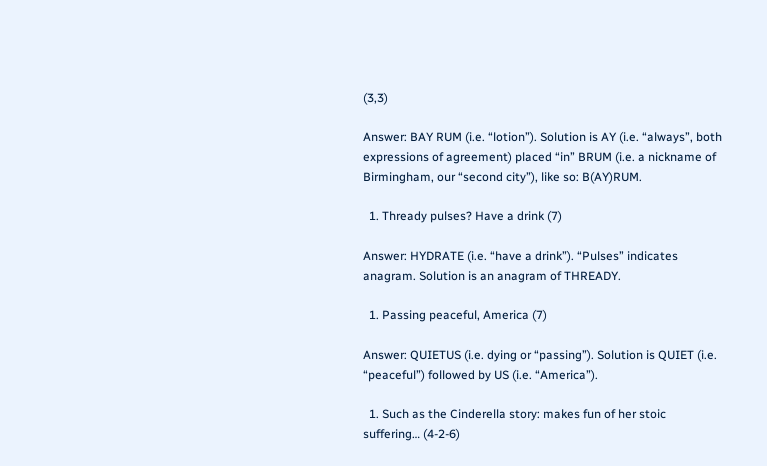(3,3)

Answer: BAY RUM (i.e. “lotion”). Solution is AY (i.e. “always”, both expressions of agreement) placed “in” BRUM (i.e. a nickname of Birmingham, our “second city”), like so: B(AY)RUM.

  1. Thready pulses? Have a drink (7)

Answer: HYDRATE (i.e. “have a drink”). “Pulses” indicates anagram. Solution is an anagram of THREADY.

  1. Passing peaceful, America (7)

Answer: QUIETUS (i.e. dying or “passing”). Solution is QUIET (i.e. “peaceful”) followed by US (i.e. “America”).

  1. Such as the Cinderella story: makes fun of her stoic suffering… (4-2-6)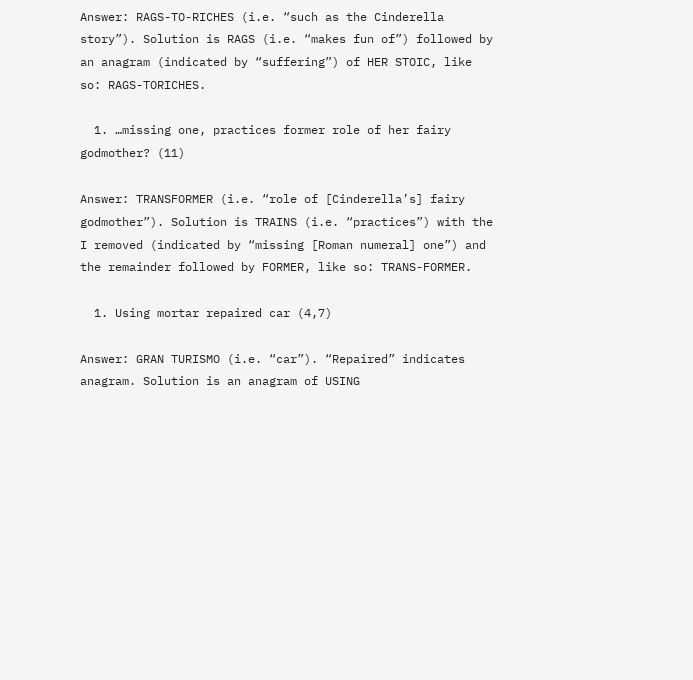Answer: RAGS-TO-RICHES (i.e. “such as the Cinderella story”). Solution is RAGS (i.e. “makes fun of”) followed by an anagram (indicated by “suffering”) of HER STOIC, like so: RAGS-TORICHES.

  1. …missing one, practices former role of her fairy godmother? (11)

Answer: TRANSFORMER (i.e. “role of [Cinderella’s] fairy godmother”). Solution is TRAINS (i.e. “practices”) with the I removed (indicated by “missing [Roman numeral] one”) and the remainder followed by FORMER, like so: TRANS-FORMER.

  1. Using mortar repaired car (4,7)

Answer: GRAN TURISMO (i.e. “car”). “Repaired” indicates anagram. Solution is an anagram of USING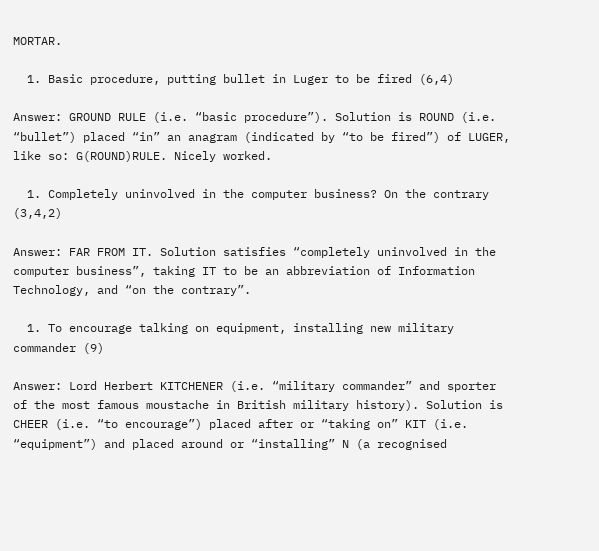MORTAR.

  1. Basic procedure, putting bullet in Luger to be fired (6,4)

Answer: GROUND RULE (i.e. “basic procedure”). Solution is ROUND (i.e. “bullet”) placed “in” an anagram (indicated by “to be fired”) of LUGER, like so: G(ROUND)RULE. Nicely worked.

  1. Completely uninvolved in the computer business? On the contrary (3,4,2)

Answer: FAR FROM IT. Solution satisfies “completely uninvolved in the computer business”, taking IT to be an abbreviation of Information Technology, and “on the contrary”.

  1. To encourage talking on equipment, installing new military commander (9)

Answer: Lord Herbert KITCHENER (i.e. “military commander” and sporter of the most famous moustache in British military history). Solution is CHEER (i.e. “to encourage”) placed after or “taking on” KIT (i.e. “equipment”) and placed around or “installing” N (a recognised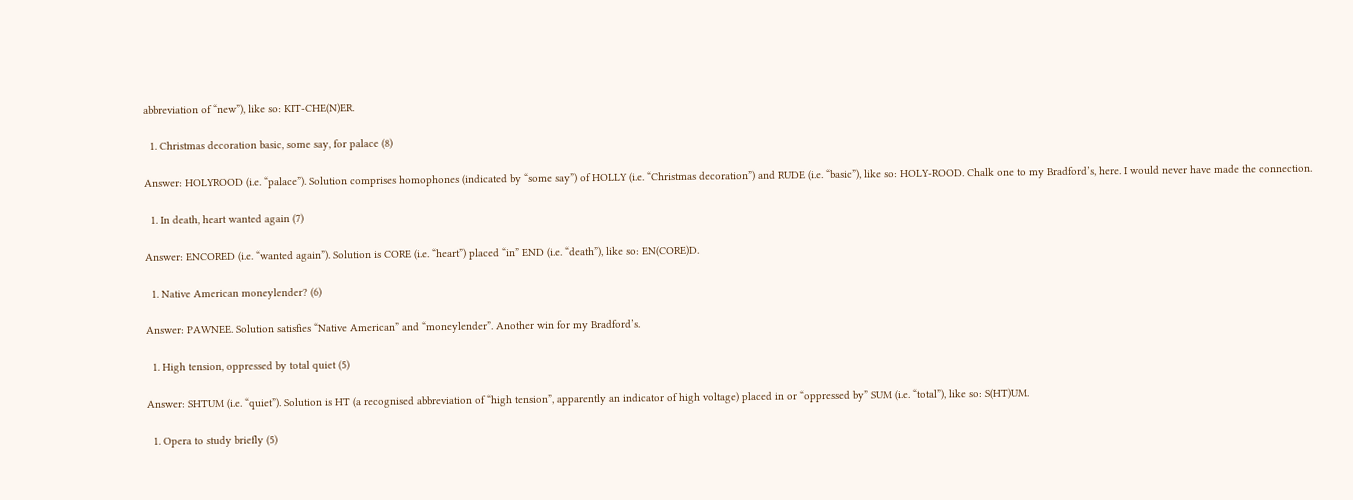abbreviation of “new”), like so: KIT-CHE(N)ER.

  1. Christmas decoration basic, some say, for palace (8)

Answer: HOLYROOD (i.e. “palace”). Solution comprises homophones (indicated by “some say”) of HOLLY (i.e. “Christmas decoration”) and RUDE (i.e. “basic”), like so: HOLY-ROOD. Chalk one to my Bradford’s, here. I would never have made the connection.

  1. In death, heart wanted again (7)

Answer: ENCORED (i.e. “wanted again”). Solution is CORE (i.e. “heart”) placed “in” END (i.e. “death”), like so: EN(CORE)D.

  1. Native American moneylender? (6)

Answer: PAWNEE. Solution satisfies “Native American” and “moneylender”. Another win for my Bradford’s.

  1. High tension, oppressed by total quiet (5)

Answer: SHTUM (i.e. “quiet”). Solution is HT (a recognised abbreviation of “high tension”, apparently an indicator of high voltage) placed in or “oppressed by” SUM (i.e. “total”), like so: S(HT)UM.

  1. Opera to study briefly (5)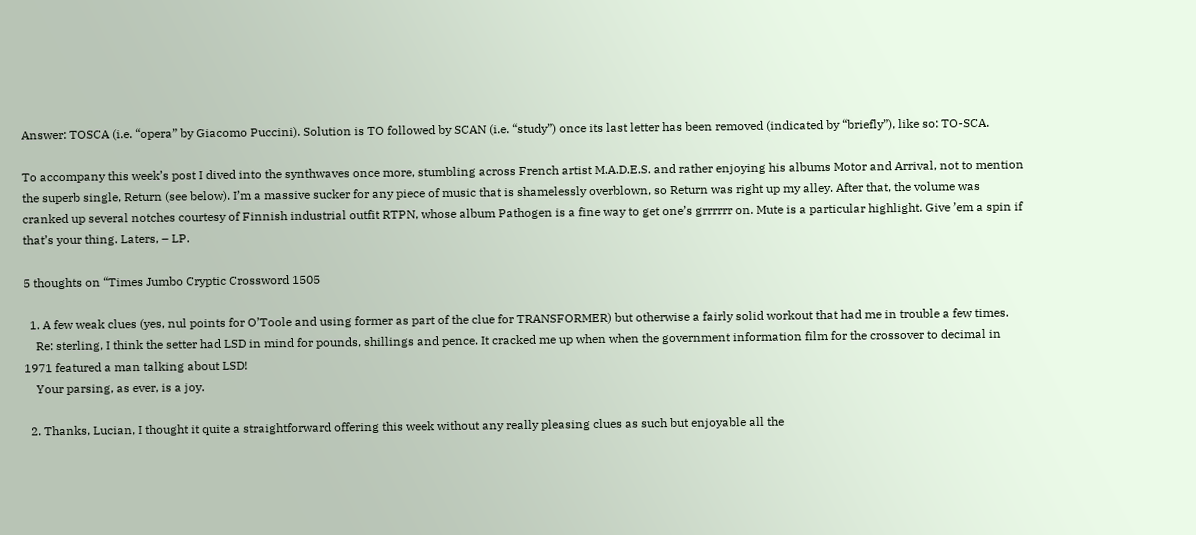Answer: TOSCA (i.e. “opera” by Giacomo Puccini). Solution is TO followed by SCAN (i.e. “study”) once its last letter has been removed (indicated by “briefly”), like so: TO-SCA.

To accompany this week’s post I dived into the synthwaves once more, stumbling across French artist M.A.D.E.S. and rather enjoying his albums Motor and Arrival, not to mention the superb single, Return (see below). I’m a massive sucker for any piece of music that is shamelessly overblown, so Return was right up my alley. After that, the volume was cranked up several notches courtesy of Finnish industrial outfit RTPN, whose album Pathogen is a fine way to get one’s grrrrrr on. Mute is a particular highlight. Give ’em a spin if that’s your thing. Laters, – LP.

5 thoughts on “Times Jumbo Cryptic Crossword 1505

  1. A few weak clues (yes, nul points for O’Toole and using former as part of the clue for TRANSFORMER) but otherwise a fairly solid workout that had me in trouble a few times.
    Re: sterling, I think the setter had LSD in mind for pounds, shillings and pence. It cracked me up when when the government information film for the crossover to decimal in 1971 featured a man talking about LSD!
    Your parsing, as ever, is a joy.

  2. Thanks, Lucian, I thought it quite a straightforward offering this week without any really pleasing clues as such but enjoyable all the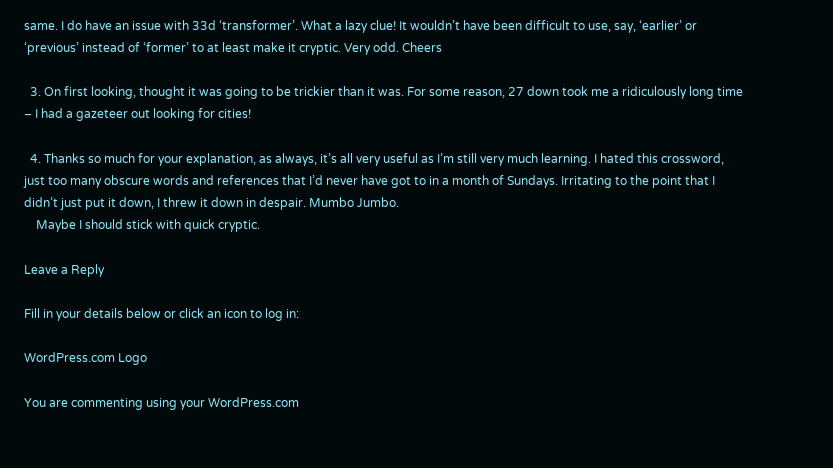same. I do have an issue with 33d ‘transformer’. What a lazy clue! It wouldn’t have been difficult to use, say, ‘earlier’ or ‘previous’ instead of ‘former’ to at least make it cryptic. Very odd. Cheers

  3. On first looking, thought it was going to be trickier than it was. For some reason, 27 down took me a ridiculously long time – I had a gazeteer out looking for cities!

  4. Thanks so much for your explanation, as always, it’s all very useful as I’m still very much learning. I hated this crossword, just too many obscure words and references that I’d never have got to in a month of Sundays. Irritating to the point that I didn’t just put it down, I threw it down in despair. Mumbo Jumbo.
    Maybe I should stick with quick cryptic.

Leave a Reply

Fill in your details below or click an icon to log in:

WordPress.com Logo

You are commenting using your WordPress.com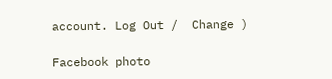account. Log Out /  Change )

Facebook photo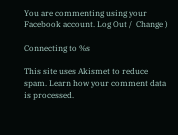You are commenting using your Facebook account. Log Out /  Change )

Connecting to %s

This site uses Akismet to reduce spam. Learn how your comment data is processed.